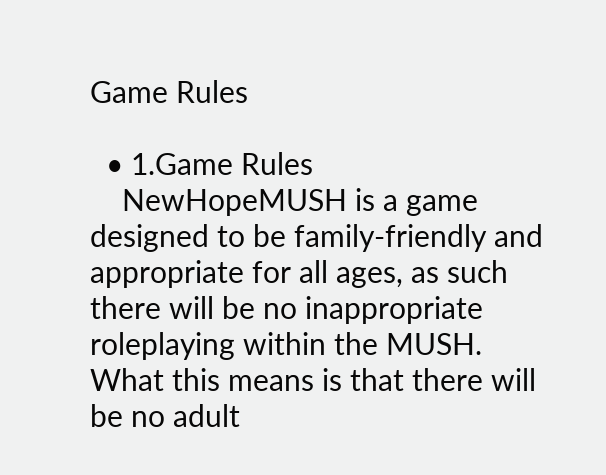Game Rules

  • 1.Game Rules
    NewHopeMUSH is a game designed to be family-friendly and appropriate for all ages, as such there will be no inappropriate roleplaying within the MUSH. What this means is that there will be no adult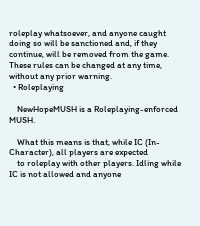roleplay whatsoever, and anyone caught doing so will be sanctioned and, if they continue, will be removed from the game. These rules can be changed at any time, without any prior warning.
  • Roleplaying

    NewHopeMUSH is a Roleplaying-enforced MUSH.

    What this means is that, while IC (In-Character), all players are expected
    to roleplay with other players. Idling while IC is not allowed and anyone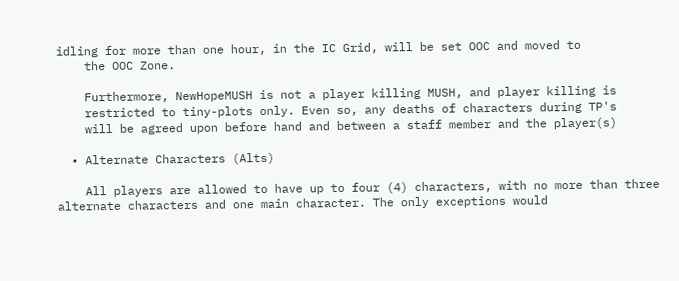idling for more than one hour, in the IC Grid, will be set OOC and moved to
    the OOC Zone.

    Furthermore, NewHopeMUSH is not a player killing MUSH, and player killing is
    restricted to tiny-plots only. Even so, any deaths of characters during TP's
    will be agreed upon before hand and between a staff member and the player(s)

  • Alternate Characters (Alts)

    All players are allowed to have up to four (4) characters, with no more than three alternate characters and one main character. The only exceptions would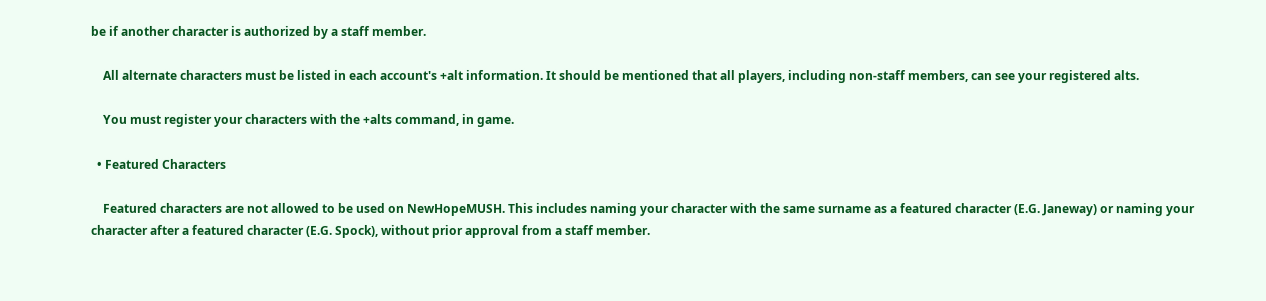be if another character is authorized by a staff member.

    All alternate characters must be listed in each account's +alt information. It should be mentioned that all players, including non-staff members, can see your registered alts.

    You must register your characters with the +alts command, in game.

  • Featured Characters

    Featured characters are not allowed to be used on NewHopeMUSH. This includes naming your character with the same surname as a featured character (E.G. Janeway) or naming your character after a featured character (E.G. Spock), without prior approval from a staff member.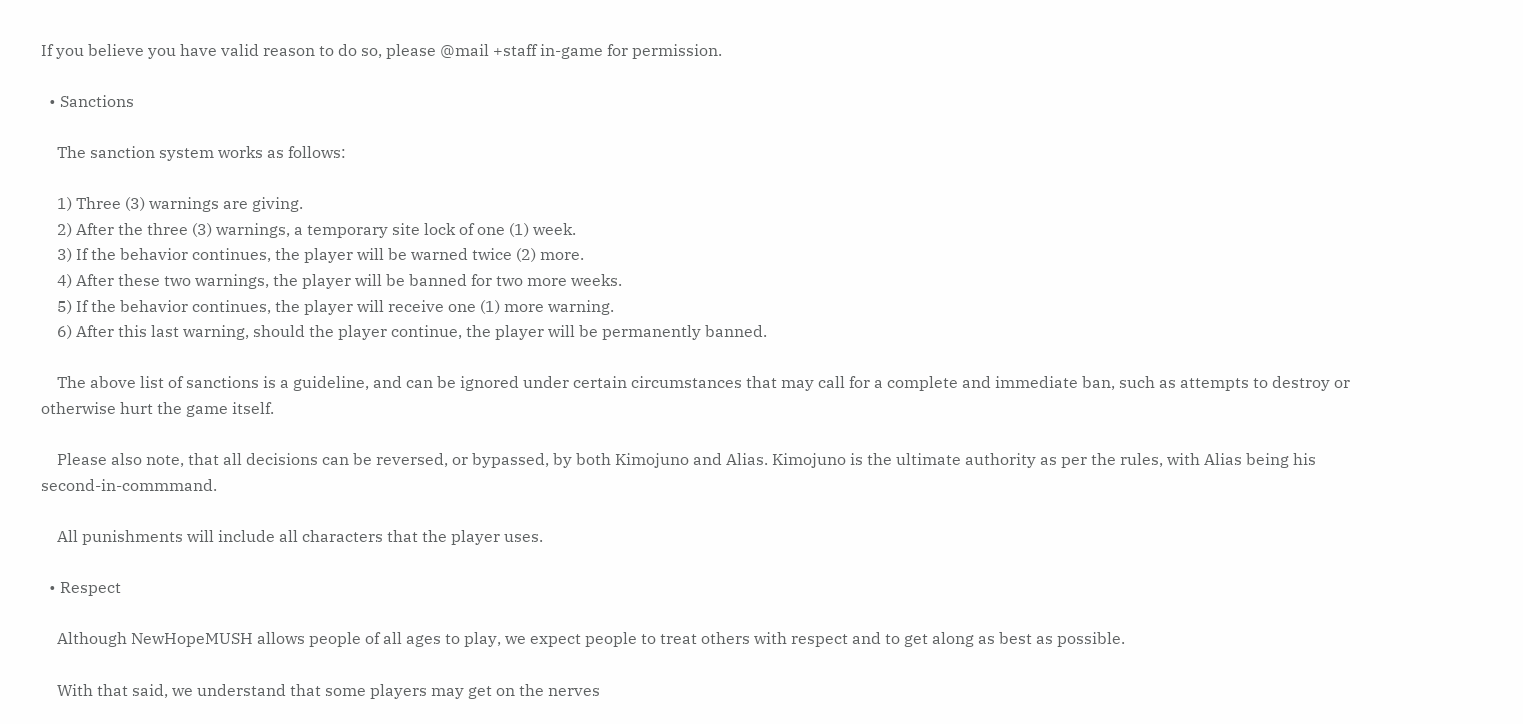If you believe you have valid reason to do so, please @mail +staff in-game for permission.

  • Sanctions

    The sanction system works as follows:

    1) Three (3) warnings are giving.
    2) After the three (3) warnings, a temporary site lock of one (1) week.
    3) If the behavior continues, the player will be warned twice (2) more.
    4) After these two warnings, the player will be banned for two more weeks.
    5) If the behavior continues, the player will receive one (1) more warning.
    6) After this last warning, should the player continue, the player will be permanently banned.

    The above list of sanctions is a guideline, and can be ignored under certain circumstances that may call for a complete and immediate ban, such as attempts to destroy or otherwise hurt the game itself.

    Please also note, that all decisions can be reversed, or bypassed, by both Kimojuno and Alias. Kimojuno is the ultimate authority as per the rules, with Alias being his second-in-commmand.

    All punishments will include all characters that the player uses.

  • Respect

    Although NewHopeMUSH allows people of all ages to play, we expect people to treat others with respect and to get along as best as possible.

    With that said, we understand that some players may get on the nerves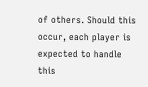of others. Should this occur, each player is expected to handle this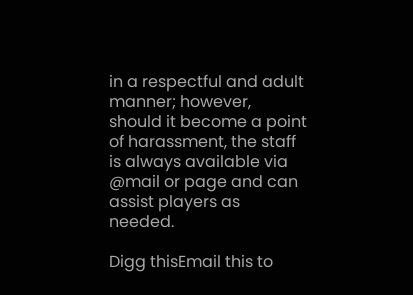in a respectful and adult manner; however, should it become a point of harassment, the staff is always available via @mail or page and can assist players as needed.

Digg thisEmail this to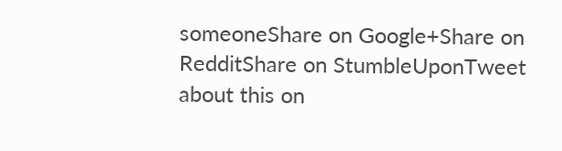someoneShare on Google+Share on RedditShare on StumbleUponTweet about this on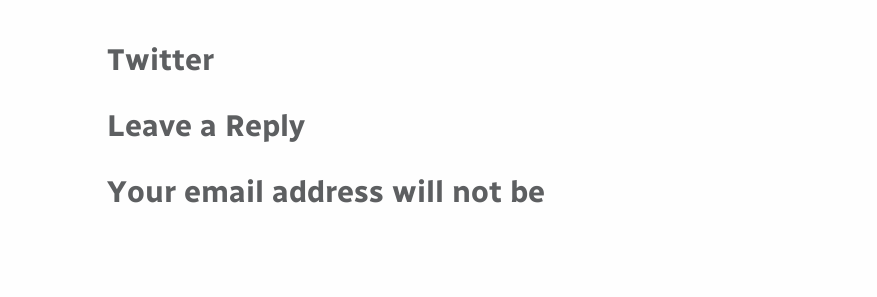Twitter

Leave a Reply

Your email address will not be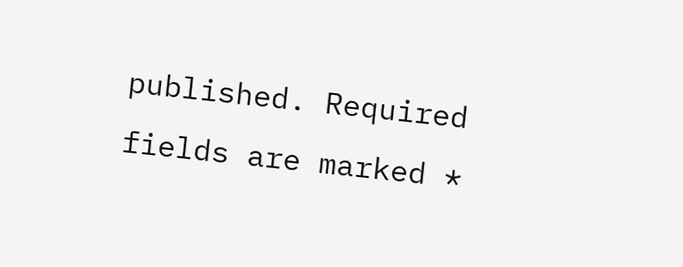published. Required fields are marked *